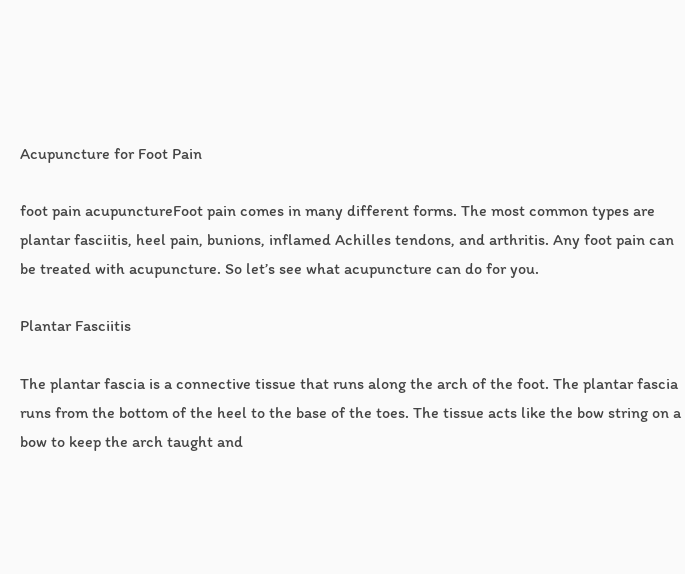Acupuncture for Foot Pain

foot pain acupunctureFoot pain comes in many different forms. The most common types are plantar fasciitis, heel pain, bunions, inflamed Achilles tendons, and arthritis. Any foot pain can be treated with acupuncture. So let’s see what acupuncture can do for you.

Plantar Fasciitis

The plantar fascia is a connective tissue that runs along the arch of the foot. The plantar fascia runs from the bottom of the heel to the base of the toes. The tissue acts like the bow string on a bow to keep the arch taught and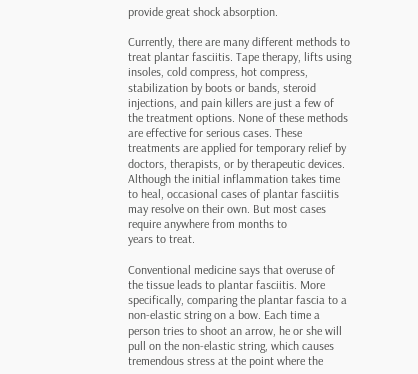provide great shock absorption.

Currently, there are many different methods to treat plantar fasciitis. Tape therapy, lifts using insoles, cold compress, hot compress, stabilization by boots or bands, steroid injections, and pain killers are just a few of the treatment options. None of these methods are effective for serious cases. These treatments are applied for temporary relief by doctors, therapists, or by therapeutic devices. Although the initial inflammation takes time to heal, occasional cases of plantar fasciitis may resolve on their own. But most cases require anywhere from months to
years to treat.

Conventional medicine says that overuse of the tissue leads to plantar fasciitis. More specifically, comparing the plantar fascia to a non-elastic string on a bow. Each time a person tries to shoot an arrow, he or she will pull on the non-elastic string, which causes tremendous stress at the point where the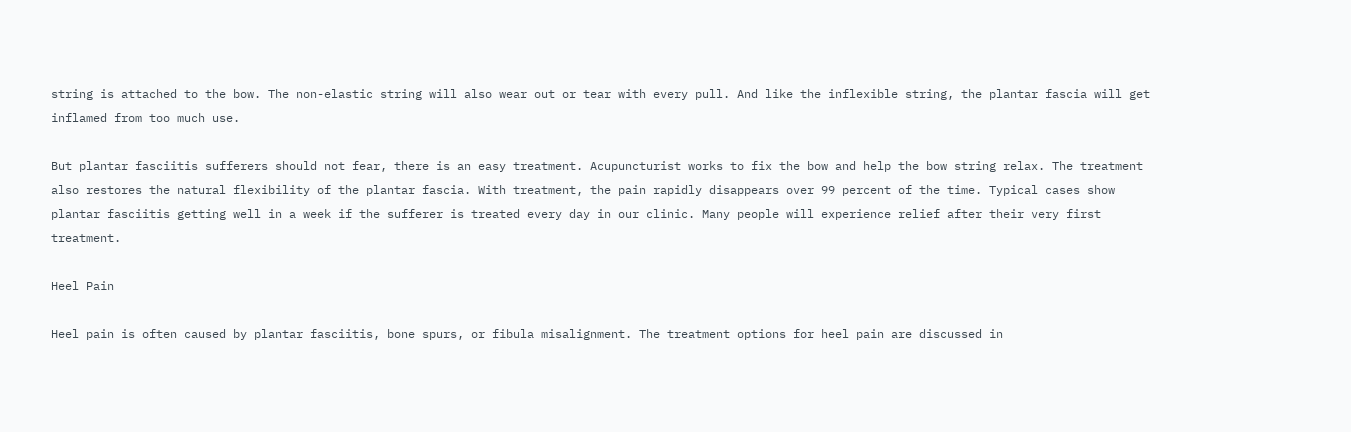string is attached to the bow. The non-elastic string will also wear out or tear with every pull. And like the inflexible string, the plantar fascia will get inflamed from too much use.

But plantar fasciitis sufferers should not fear, there is an easy treatment. Acupuncturist works to fix the bow and help the bow string relax. The treatment also restores the natural flexibility of the plantar fascia. With treatment, the pain rapidly disappears over 99 percent of the time. Typical cases show plantar fasciitis getting well in a week if the sufferer is treated every day in our clinic. Many people will experience relief after their very first treatment.

Heel Pain

Heel pain is often caused by plantar fasciitis, bone spurs, or fibula misalignment. The treatment options for heel pain are discussed in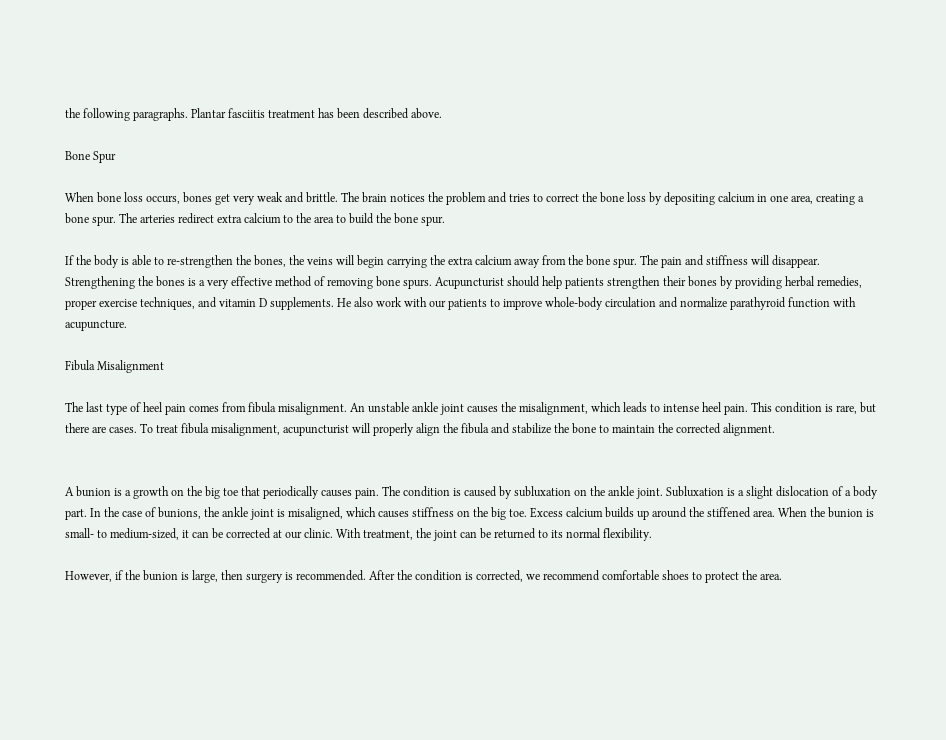the following paragraphs. Plantar fasciitis treatment has been described above.

Bone Spur

When bone loss occurs, bones get very weak and brittle. The brain notices the problem and tries to correct the bone loss by depositing calcium in one area, creating a bone spur. The arteries redirect extra calcium to the area to build the bone spur.

If the body is able to re-strengthen the bones, the veins will begin carrying the extra calcium away from the bone spur. The pain and stiffness will disappear. Strengthening the bones is a very effective method of removing bone spurs. Acupuncturist should help patients strengthen their bones by providing herbal remedies, proper exercise techniques, and vitamin D supplements. He also work with our patients to improve whole-body circulation and normalize parathyroid function with acupuncture.

Fibula Misalignment

The last type of heel pain comes from fibula misalignment. An unstable ankle joint causes the misalignment, which leads to intense heel pain. This condition is rare, but there are cases. To treat fibula misalignment, acupuncturist will properly align the fibula and stabilize the bone to maintain the corrected alignment.


A bunion is a growth on the big toe that periodically causes pain. The condition is caused by subluxation on the ankle joint. Subluxation is a slight dislocation of a body part. In the case of bunions, the ankle joint is misaligned, which causes stiffness on the big toe. Excess calcium builds up around the stiffened area. When the bunion is small- to medium-sized, it can be corrected at our clinic. With treatment, the joint can be returned to its normal flexibility.

However, if the bunion is large, then surgery is recommended. After the condition is corrected, we recommend comfortable shoes to protect the area.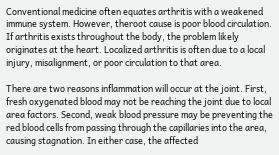Conventional medicine often equates arthritis with a weakened immune system. However, theroot cause is poor blood circulation. If arthritis exists throughout the body, the problem likely originates at the heart. Localized arthritis is often due to a local injury, misalignment, or poor circulation to that area.

There are two reasons inflammation will occur at the joint. First, fresh oxygenated blood may not be reaching the joint due to local area factors. Second, weak blood pressure may be preventing the red blood cells from passing through the capillaries into the area, causing stagnation. In either case, the affected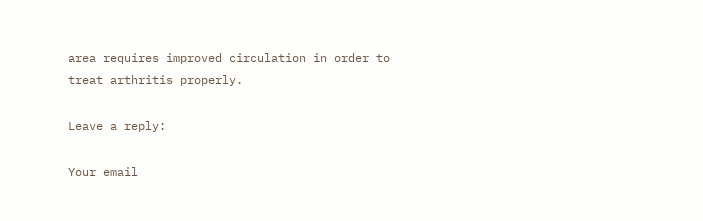area requires improved circulation in order to treat arthritis properly.

Leave a reply:

Your email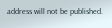address will not be published.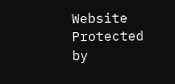Website Protected by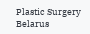Plastic Surgery Belarus